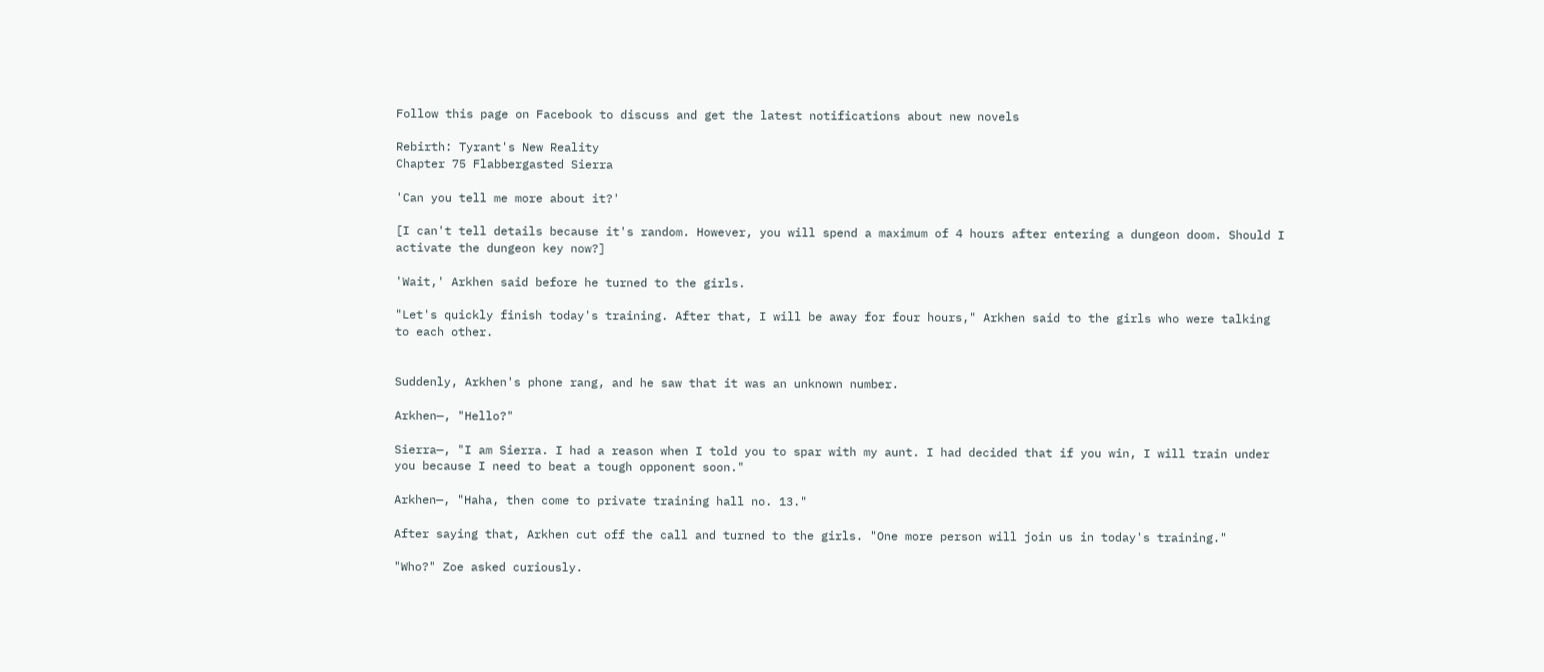Follow this page on Facebook to discuss and get the latest notifications about new novels

Rebirth: Tyrant's New Reality
Chapter 75 Flabbergasted Sierra

'Can you tell me more about it?'

[I can't tell details because it's random. However, you will spend a maximum of 4 hours after entering a dungeon doom. Should I activate the dungeon key now?]

'Wait,' Arkhen said before he turned to the girls.

"Let's quickly finish today's training. After that, I will be away for four hours," Arkhen said to the girls who were talking to each other.


Suddenly, Arkhen's phone rang, and he saw that it was an unknown number.

Arkhen—, "Hello?"

Sierra—, "I am Sierra. I had a reason when I told you to spar with my aunt. I had decided that if you win, I will train under you because I need to beat a tough opponent soon."

Arkhen—, "Haha, then come to private training hall no. 13."

After saying that, Arkhen cut off the call and turned to the girls. "One more person will join us in today's training."

"Who?" Zoe asked curiously.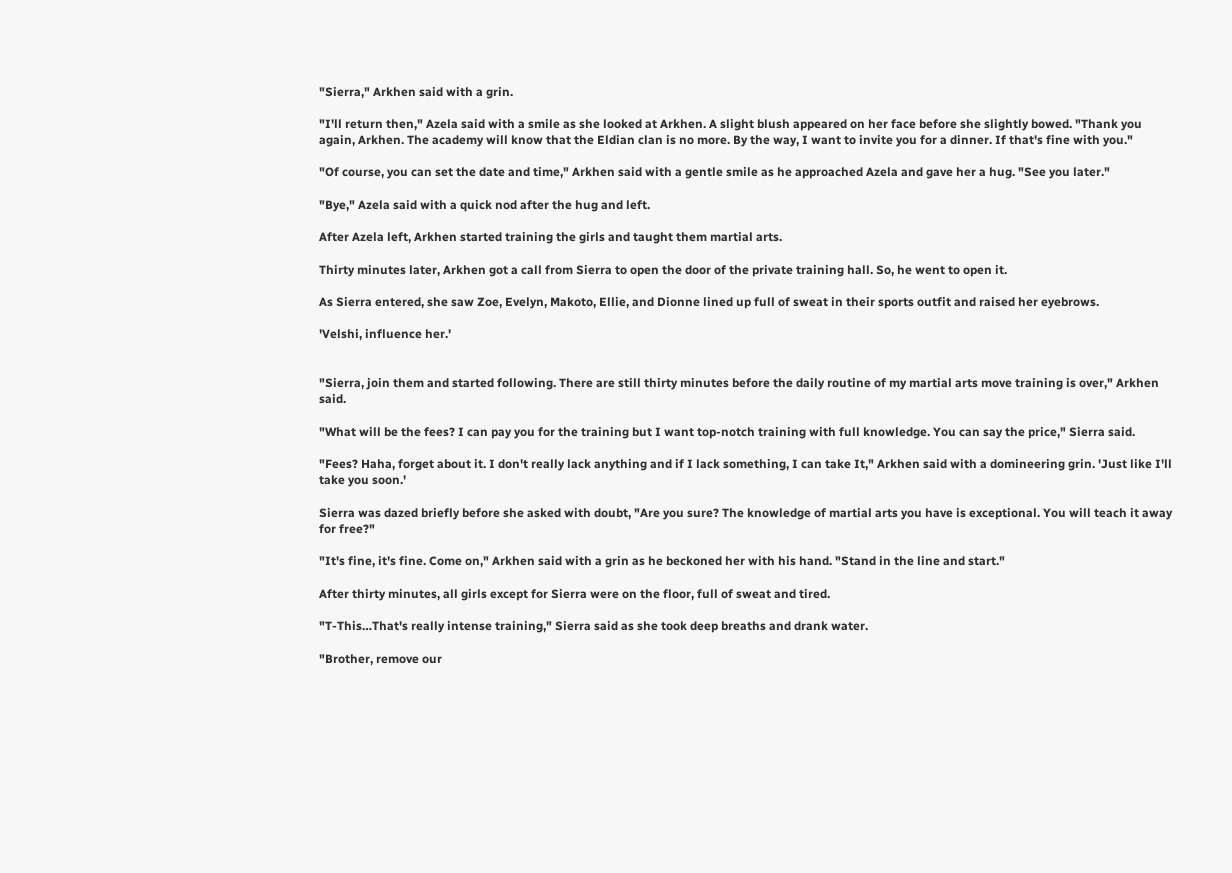"Sierra," Arkhen said with a grin.

"I'll return then," Azela said with a smile as she looked at Arkhen. A slight blush appeared on her face before she slightly bowed. "Thank you again, Arkhen. The academy will know that the Eldian clan is no more. By the way, I want to invite you for a dinner. If that's fine with you."

"Of course, you can set the date and time," Arkhen said with a gentle smile as he approached Azela and gave her a hug. "See you later."

"Bye," Azela said with a quick nod after the hug and left.

After Azela left, Arkhen started training the girls and taught them martial arts.

Thirty minutes later, Arkhen got a call from Sierra to open the door of the private training hall. So, he went to open it.

As Sierra entered, she saw Zoe, Evelyn, Makoto, Ellie, and Dionne lined up full of sweat in their sports outfit and raised her eyebrows.

'Velshi, influence her.'


"Sierra, join them and started following. There are still thirty minutes before the daily routine of my martial arts move training is over," Arkhen said.

"What will be the fees? I can pay you for the training but I want top-notch training with full knowledge. You can say the price," Sierra said.

"Fees? Haha, forget about it. I don't really lack anything and if I lack something, I can take It," Arkhen said with a domineering grin. 'Just like I'll take you soon.'

Sierra was dazed briefly before she asked with doubt, "Are you sure? The knowledge of martial arts you have is exceptional. You will teach it away for free?"

"It's fine, it's fine. Come on," Arkhen said with a grin as he beckoned her with his hand. "Stand in the line and start."

After thirty minutes, all girls except for Sierra were on the floor, full of sweat and tired.

"T-This…That's really intense training," Sierra said as she took deep breaths and drank water.

"Brother, remove our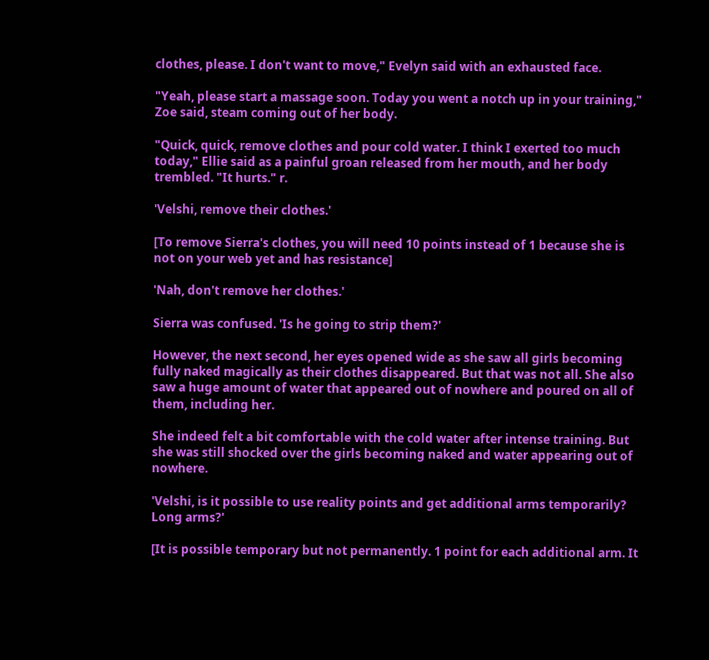clothes, please. I don't want to move," Evelyn said with an exhausted face.

"Yeah, please start a massage soon. Today you went a notch up in your training," Zoe said, steam coming out of her body.

"Quick, quick, remove clothes and pour cold water. I think I exerted too much today," Ellie said as a painful groan released from her mouth, and her body trembled. "It hurts." r.

'Velshi, remove their clothes.'

[To remove Sierra's clothes, you will need 10 points instead of 1 because she is not on your web yet and has resistance]

'Nah, don't remove her clothes.'

Sierra was confused. 'Is he going to strip them?'

However, the next second, her eyes opened wide as she saw all girls becoming fully naked magically as their clothes disappeared. But that was not all. She also saw a huge amount of water that appeared out of nowhere and poured on all of them, including her.

She indeed felt a bit comfortable with the cold water after intense training. But she was still shocked over the girls becoming naked and water appearing out of nowhere.

'Velshi, is it possible to use reality points and get additional arms temporarily? Long arms?'

[It is possible temporary but not permanently. 1 point for each additional arm. It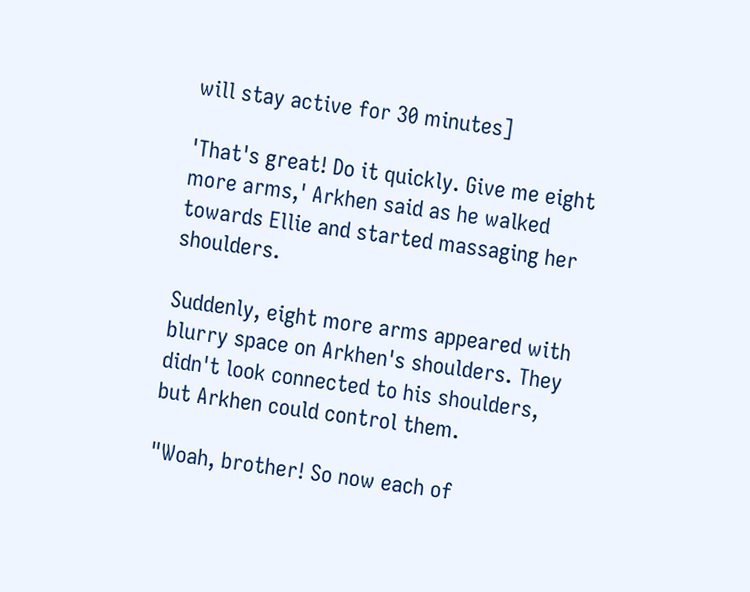will stay active for 30 minutes]

'That's great! Do it quickly. Give me eight more arms,' Arkhen said as he walked towards Ellie and started massaging her shoulders.

Suddenly, eight more arms appeared with blurry space on Arkhen's shoulders. They didn't look connected to his shoulders, but Arkhen could control them.

"Woah, brother! So now each of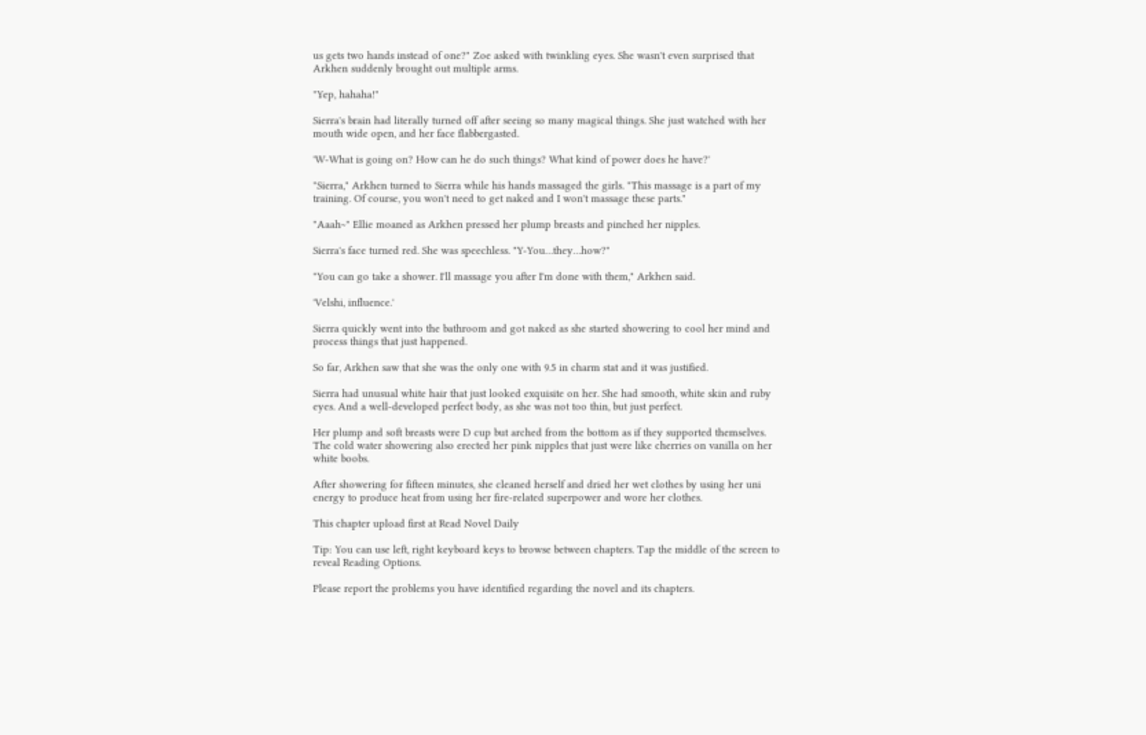us gets two hands instead of one?" Zoe asked with twinkling eyes. She wasn't even surprised that Arkhen suddenly brought out multiple arms.

"Yep, hahaha!"

Sierra's brain had literally turned off after seeing so many magical things. She just watched with her mouth wide open, and her face flabbergasted.

'W-What is going on? How can he do such things? What kind of power does he have?'

"Sierra," Arkhen turned to Sierra while his hands massaged the girls. "This massage is a part of my training. Of course, you won't need to get naked and I won't massage these parts."

"Aaah~" Ellie moaned as Arkhen pressed her plump breasts and pinched her nipples.

Sierra's face turned red. She was speechless. "Y-You…they…how?"

"You can go take a shower. I'll massage you after I'm done with them," Arkhen said.

'Velshi, influence.'

Sierra quickly went into the bathroom and got naked as she started showering to cool her mind and process things that just happened.

So far, Arkhen saw that she was the only one with 9.5 in charm stat and it was justified.

Sierra had unusual white hair that just looked exquisite on her. She had smooth, white skin and ruby eyes. And a well-developed perfect body, as she was not too thin, but just perfect.

Her plump and soft breasts were D cup but arched from the bottom as if they supported themselves. The cold water showering also erected her pink nipples that just were like cherries on vanilla on her white boobs.

After showering for fifteen minutes, she cleaned herself and dried her wet clothes by using her uni energy to produce heat from using her fire-related superpower and wore her clothes.

This chapter upload first at Read Novel Daily

Tip: You can use left, right keyboard keys to browse between chapters. Tap the middle of the screen to reveal Reading Options.

Please report the problems you have identified regarding the novel and its chapters.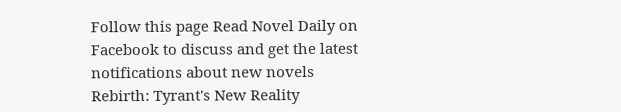Follow this page Read Novel Daily on Facebook to discuss and get the latest notifications about new novels
Rebirth: Tyrant's New Reality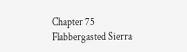Chapter 75 Flabbergasted Sierra